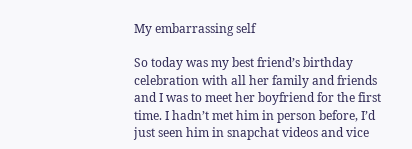My embarrassing self

So today was my best friend’s birthday celebration with all her family and friends and I was to meet her boyfriend for the first time. I hadn’t met him in person before, I’d just seen him in snapchat videos and vice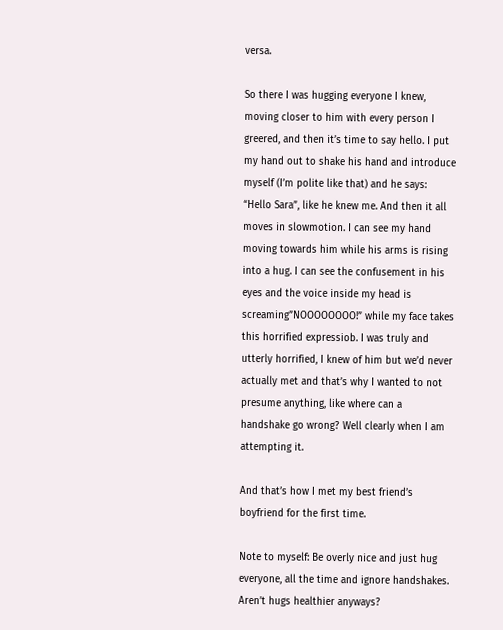versa.

So there I was hugging everyone I knew, moving closer to him with every person I greered, and then it’s time to say hello. I put my hand out to shake his hand and introduce myself (I’m polite like that) and he says: “Hello Sara”, like he knew me. And then it all moves in slowmotion. I can see my hand moving towards him while his arms is rising into a hug. I can see the confusement in his eyes and the voice inside my head is screaming”NOOOOOOOO!” while my face takes this horrified expressiob. I was truly and utterly horrified, I knew of him but we’d never actually met and that’s why I wanted to not presume anything, like where can a handshake go wrong? Well clearly when I am attempting it.

And that’s how I met my best friend’s boyfriend for the first time.

Note to myself: Be overly nice and just hug everyone, all the time and ignore handshakes. Aren’t hugs healthier anyways?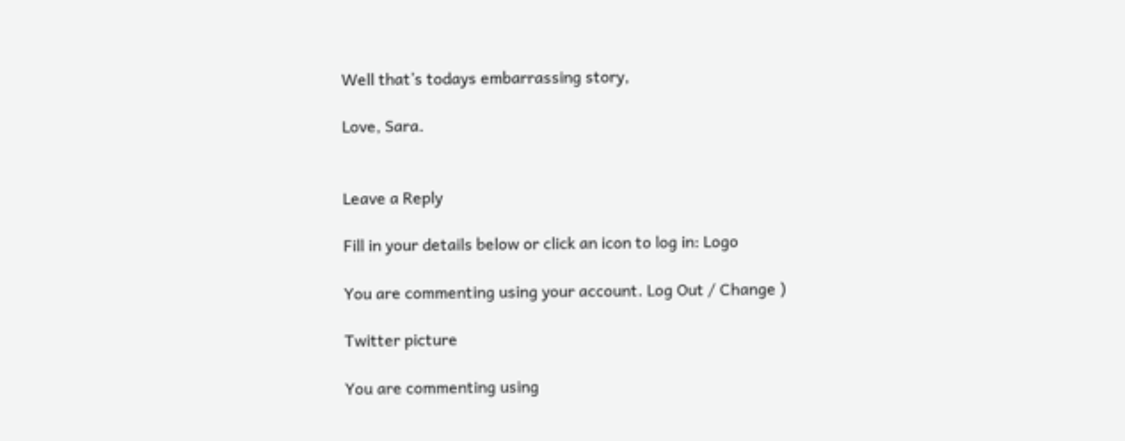Well that’s todays embarrassing story,

Love, Sara.


Leave a Reply

Fill in your details below or click an icon to log in: Logo

You are commenting using your account. Log Out / Change )

Twitter picture

You are commenting using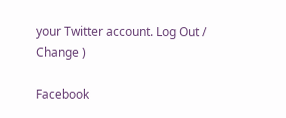your Twitter account. Log Out / Change )

Facebook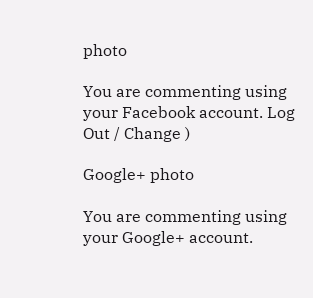photo

You are commenting using your Facebook account. Log Out / Change )

Google+ photo

You are commenting using your Google+ account.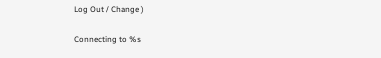Log Out / Change )

Connecting to %s